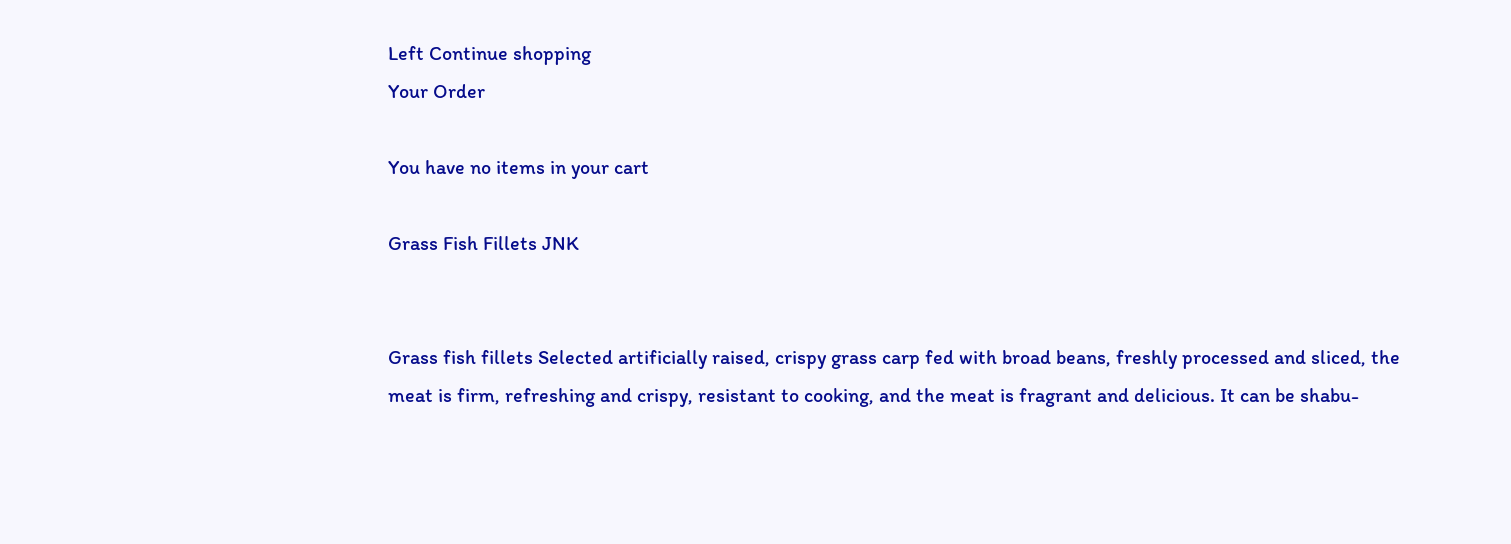Left Continue shopping
Your Order

You have no items in your cart

Grass Fish Fillets JNK


Grass fish fillets Selected artificially raised, crispy grass carp fed with broad beans, freshly processed and sliced, the meat is firm, refreshing and crispy, resistant to cooking, and the meat is fragrant and delicious. It can be shabu-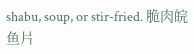shabu, soup, or stir-fried. 脆肉皖鱼片